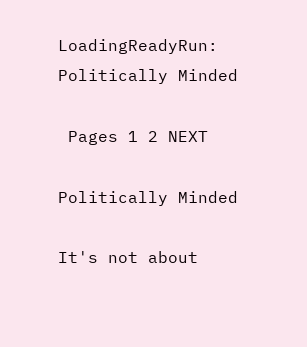LoadingReadyRun: Politically Minded

 Pages 1 2 NEXT

Politically Minded

It's not about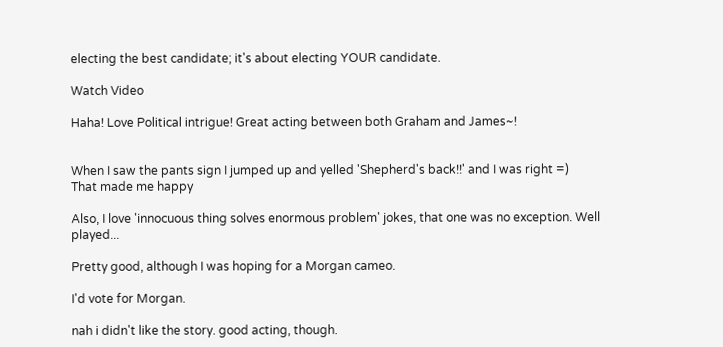electing the best candidate; it's about electing YOUR candidate.

Watch Video

Haha! Love Political intrigue! Great acting between both Graham and James~!


When I saw the pants sign I jumped up and yelled 'Shepherd's back!!' and I was right =)
That made me happy

Also, I love 'innocuous thing solves enormous problem' jokes, that one was no exception. Well played...

Pretty good, although I was hoping for a Morgan cameo.

I'd vote for Morgan.

nah i didn't like the story. good acting, though.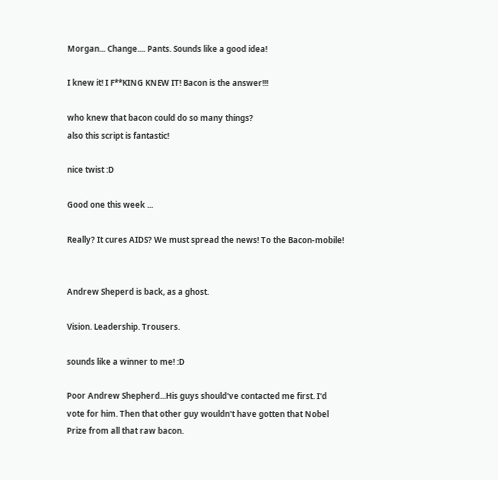Morgan... Change.... Pants. Sounds like a good idea!

I knew it! I F**KING KNEW IT! Bacon is the answer!!!

who knew that bacon could do so many things?
also this script is fantastic!

nice twist :D

Good one this week ...

Really? It cures AIDS? We must spread the news! To the Bacon-mobile!


Andrew Sheperd is back, as a ghost.

Vision. Leadership. Trousers.

sounds like a winner to me! :D

Poor Andrew Shepherd...His guys should've contacted me first. I'd vote for him. Then that other guy wouldn't have gotten that Nobel Prize from all that raw bacon.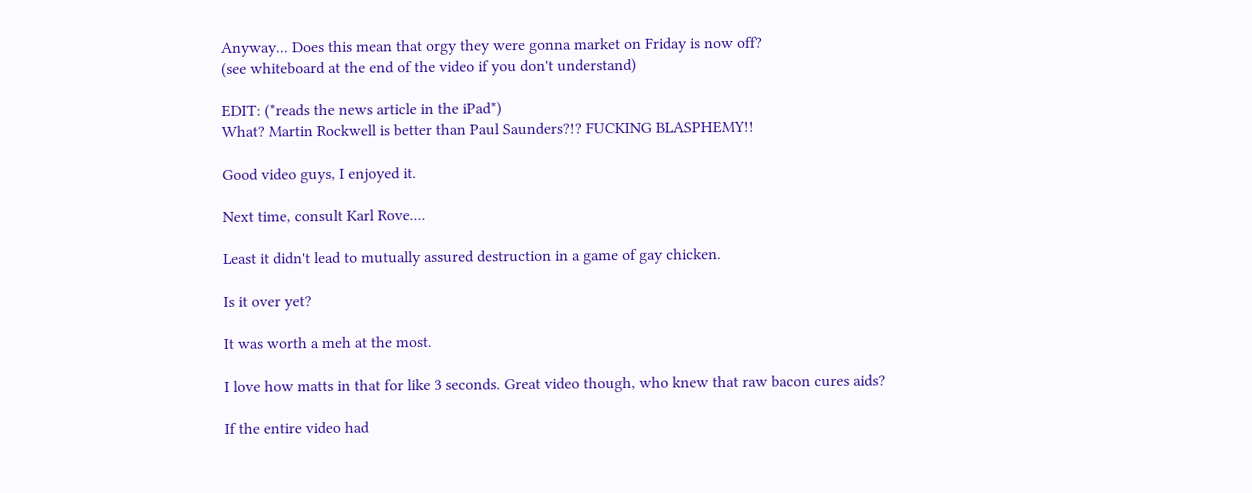Anyway... Does this mean that orgy they were gonna market on Friday is now off?
(see whiteboard at the end of the video if you don't understand)

EDIT: (*reads the news article in the iPad*)
What? Martin Rockwell is better than Paul Saunders?!? FUCKING BLASPHEMY!!

Good video guys, I enjoyed it.

Next time, consult Karl Rove....

Least it didn't lead to mutually assured destruction in a game of gay chicken.

Is it over yet?

It was worth a meh at the most.

I love how matts in that for like 3 seconds. Great video though, who knew that raw bacon cures aids?

If the entire video had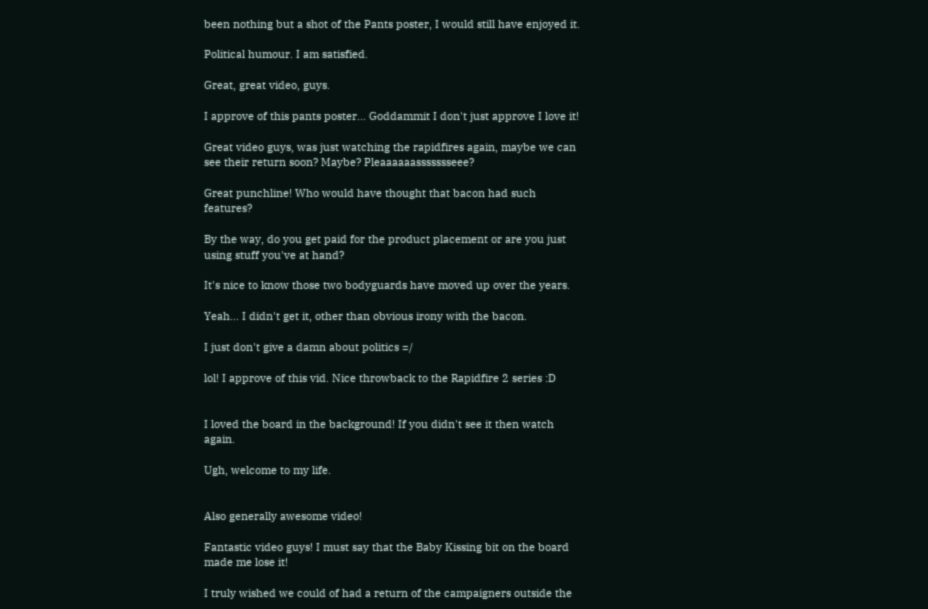been nothing but a shot of the Pants poster, I would still have enjoyed it.

Political humour. I am satisfied.

Great, great video, guys.

I approve of this pants poster... Goddammit I don't just approve I love it!

Great video guys, was just watching the rapidfires again, maybe we can see their return soon? Maybe? Pleaaaaaassssssseee?

Great punchline! Who would have thought that bacon had such features?

By the way, do you get paid for the product placement or are you just using stuff you've at hand?

It's nice to know those two bodyguards have moved up over the years.

Yeah... I didn't get it, other than obvious irony with the bacon.

I just don't give a damn about politics =/

lol! I approve of this vid. Nice throwback to the Rapidfire 2 series :D


I loved the board in the background! If you didn't see it then watch again.

Ugh, welcome to my life.


Also generally awesome video!

Fantastic video guys! I must say that the Baby Kissing bit on the board made me lose it!

I truly wished we could of had a return of the campaigners outside the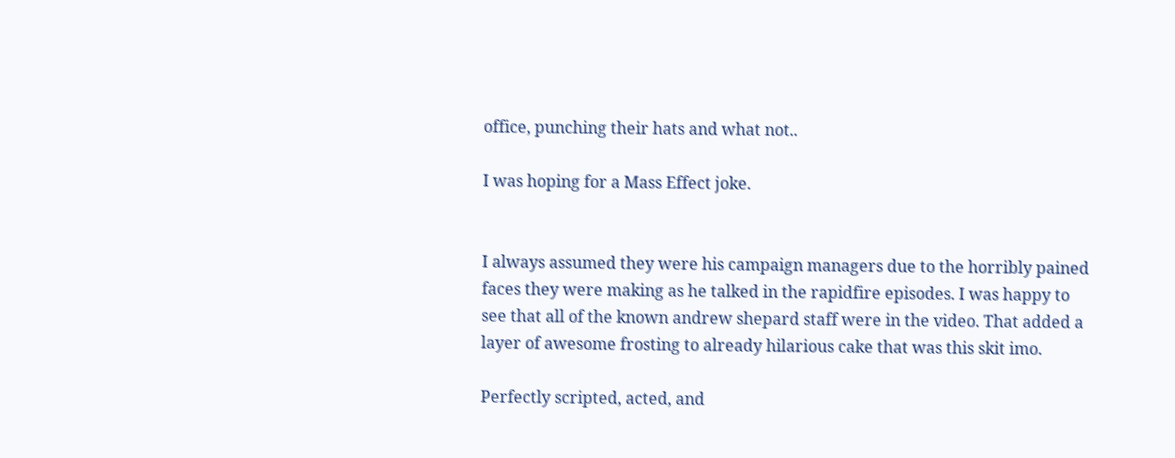office, punching their hats and what not..

I was hoping for a Mass Effect joke.


I always assumed they were his campaign managers due to the horribly pained faces they were making as he talked in the rapidfire episodes. I was happy to see that all of the known andrew shepard staff were in the video. That added a layer of awesome frosting to already hilarious cake that was this skit imo.

Perfectly scripted, acted, and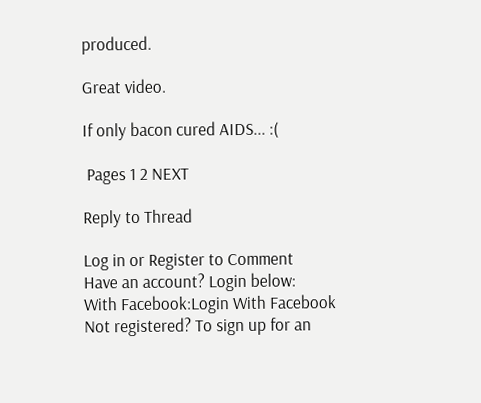produced.

Great video.

If only bacon cured AIDS... :(

 Pages 1 2 NEXT

Reply to Thread

Log in or Register to Comment
Have an account? Login below:
With Facebook:Login With Facebook
Not registered? To sign up for an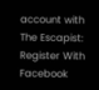account with The Escapist:
Register With Facebook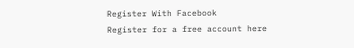Register With Facebook
Register for a free account here